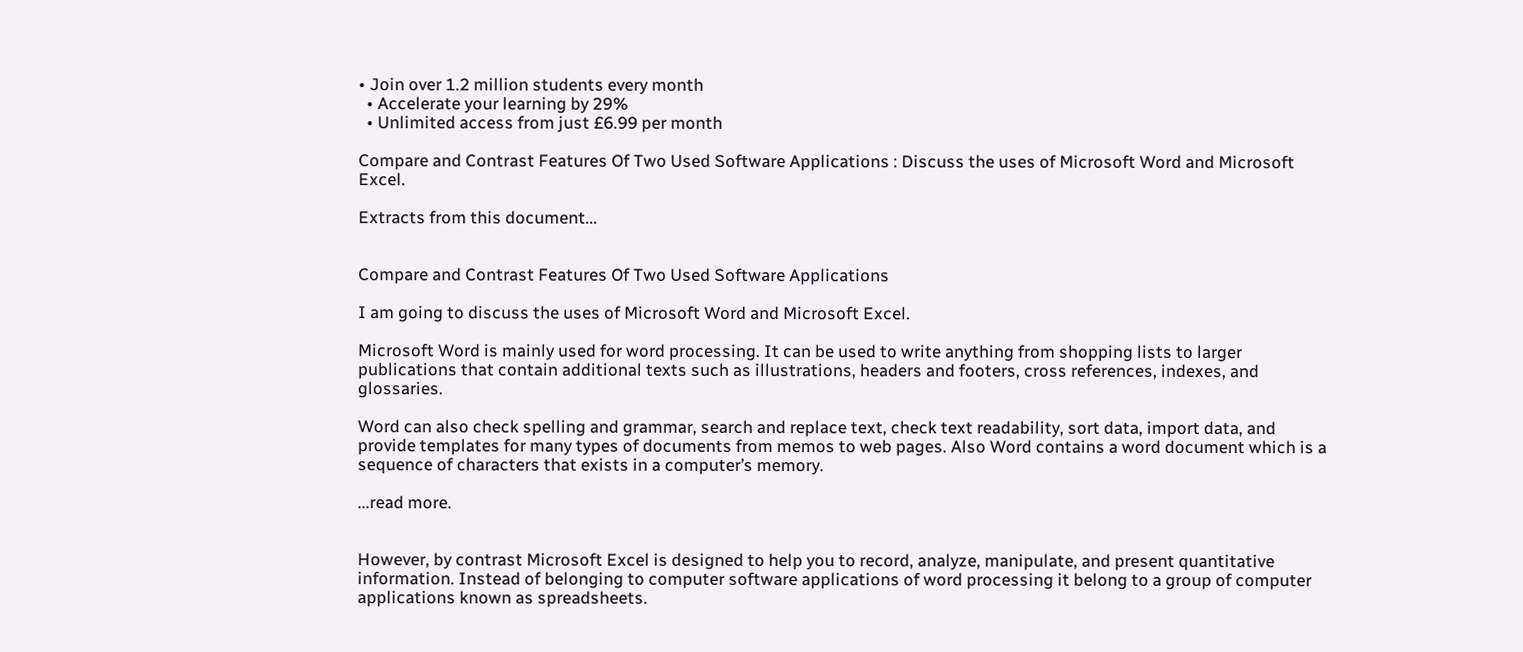• Join over 1.2 million students every month
  • Accelerate your learning by 29%
  • Unlimited access from just £6.99 per month

Compare and Contrast Features Of Two Used Software Applications : Discuss the uses of Microsoft Word and Microsoft Excel.

Extracts from this document...


Compare and Contrast Features Of Two Used Software Applications

I am going to discuss the uses of Microsoft Word and Microsoft Excel.

Microsoft Word is mainly used for word processing. It can be used to write anything from shopping lists to larger publications that contain additional texts such as illustrations, headers and footers, cross references, indexes, and glossaries.

Word can also check spelling and grammar, search and replace text, check text readability, sort data, import data, and provide templates for many types of documents from memos to web pages. Also Word contains a word document which is a sequence of characters that exists in a computer’s memory.

...read more.


However, by contrast Microsoft Excel is designed to help you to record, analyze, manipulate, and present quantitative information. Instead of belonging to computer software applications of word processing it belong to a group of computer applications known as spreadsheets.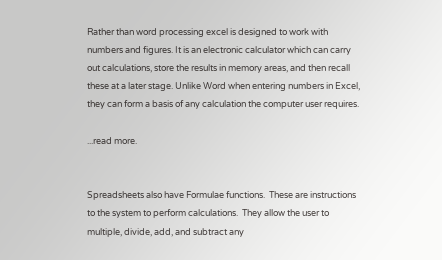Rather than word processing excel is designed to work with numbers and figures. It is an electronic calculator which can carry out calculations, store the results in memory areas, and then recall these at a later stage. Unlike Word when entering numbers in Excel, they can form a basis of any calculation the computer user requires.

...read more.


Spreadsheets also have Formulae functions.  These are instructions to the system to perform calculations.  They allow the user to multiple, divide, add, and subtract any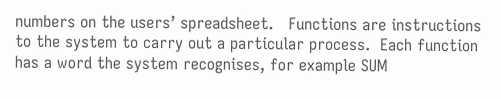numbers on the users’ spreadsheet.   Functions are instructions to the system to carry out a particular process.  Each function has a word the system recognises, for example SUM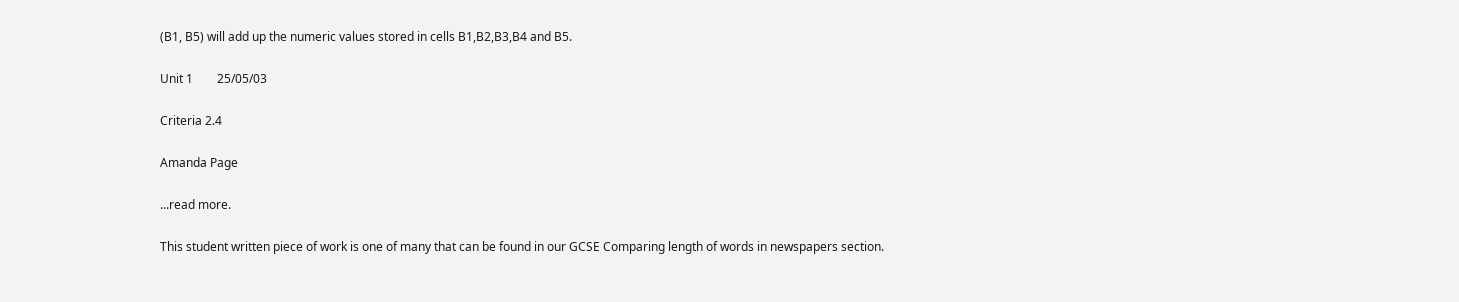(B1, B5) will add up the numeric values stored in cells B1,B2,B3,B4 and B5.

Unit 1        25/05/03

Criteria 2.4

Amanda Page

...read more.

This student written piece of work is one of many that can be found in our GCSE Comparing length of words in newspapers section.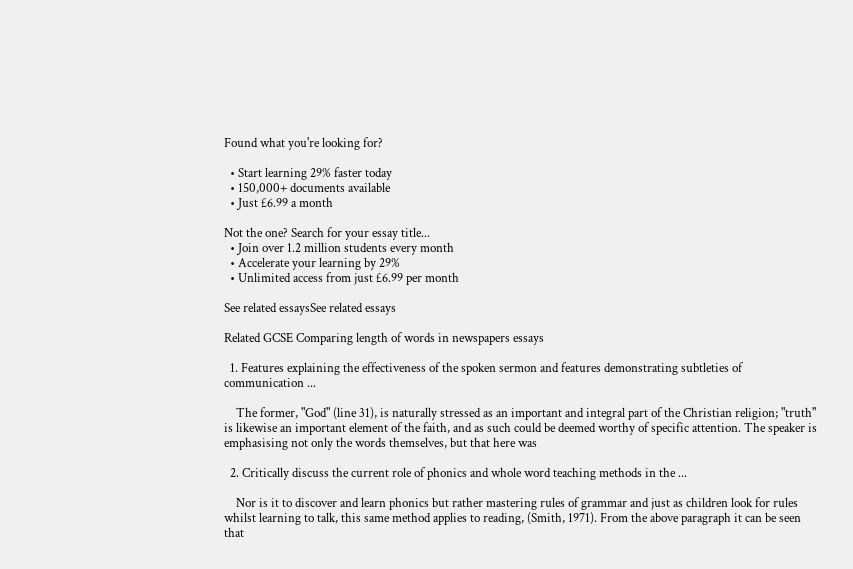Found what you're looking for?

  • Start learning 29% faster today
  • 150,000+ documents available
  • Just £6.99 a month

Not the one? Search for your essay title...
  • Join over 1.2 million students every month
  • Accelerate your learning by 29%
  • Unlimited access from just £6.99 per month

See related essaysSee related essays

Related GCSE Comparing length of words in newspapers essays

  1. Features explaining the effectiveness of the spoken sermon and features demonstrating subtleties of communication ...

    The former, "God" (line 31), is naturally stressed as an important and integral part of the Christian religion; "truth" is likewise an important element of the faith, and as such could be deemed worthy of specific attention. The speaker is emphasising not only the words themselves, but that here was

  2. Critically discuss the current role of phonics and whole word teaching methods in the ...

    Nor is it to discover and learn phonics but rather mastering rules of grammar and just as children look for rules whilst learning to talk, this same method applies to reading, (Smith, 1971). From the above paragraph it can be seen that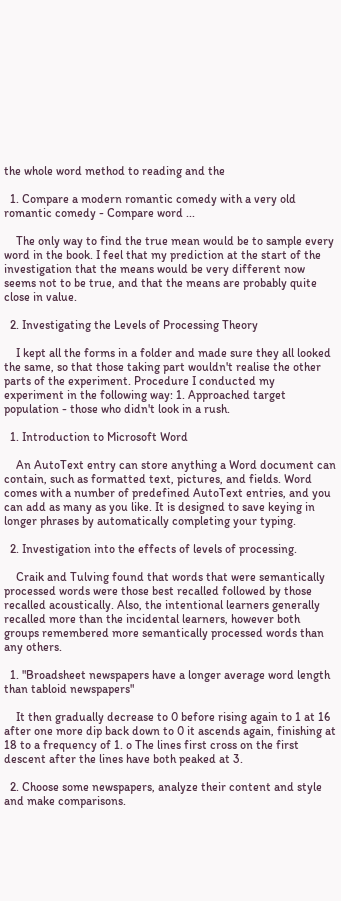the whole word method to reading and the

  1. Compare a modern romantic comedy with a very old romantic comedy - Compare word ...

    The only way to find the true mean would be to sample every word in the book. I feel that my prediction at the start of the investigation that the means would be very different now seems not to be true, and that the means are probably quite close in value.

  2. Investigating the Levels of Processing Theory

    I kept all the forms in a folder and made sure they all looked the same, so that those taking part wouldn't realise the other parts of the experiment. Procedure I conducted my experiment in the following way: 1. Approached target population - those who didn't look in a rush.

  1. Introduction to Microsoft Word

    An AutoText entry can store anything a Word document can contain, such as formatted text, pictures, and fields. Word comes with a number of predefined AutoText entries, and you can add as many as you like. It is designed to save keying in longer phrases by automatically completing your typing.

  2. Investigation into the effects of levels of processing.

    Craik and Tulving found that words that were semantically processed words were those best recalled followed by those recalled acoustically. Also, the intentional learners generally recalled more than the incidental learners, however both groups remembered more semantically processed words than any others.

  1. "Broadsheet newspapers have a longer average word length than tabloid newspapers"

    It then gradually decrease to 0 before rising again to 1 at 16 after one more dip back down to 0 it ascends again, finishing at 18 to a frequency of 1. o The lines first cross on the first descent after the lines have both peaked at 3.

  2. Choose some newspapers, analyze their content and style and make comparisons.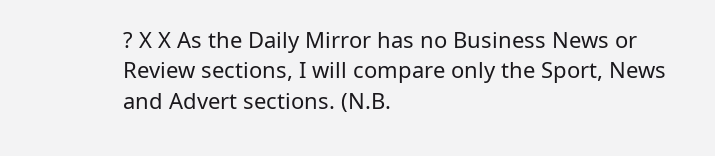? X X As the Daily Mirror has no Business News or Review sections, I will compare only the Sport, News and Advert sections. (N.B.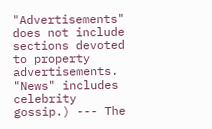"Advertisements" does not include sections devoted to property advertisements. "News" includes celebrity gossip.) --- The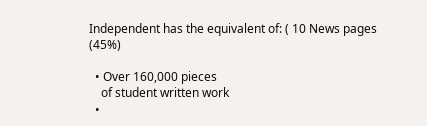Independent has the equivalent of: ( 10 News pages (45%)

  • Over 160,000 pieces
    of student written work
  •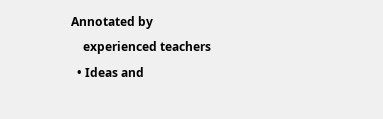Annotated by
    experienced teachers
  • Ideas and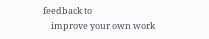feedback to
    improve your own work